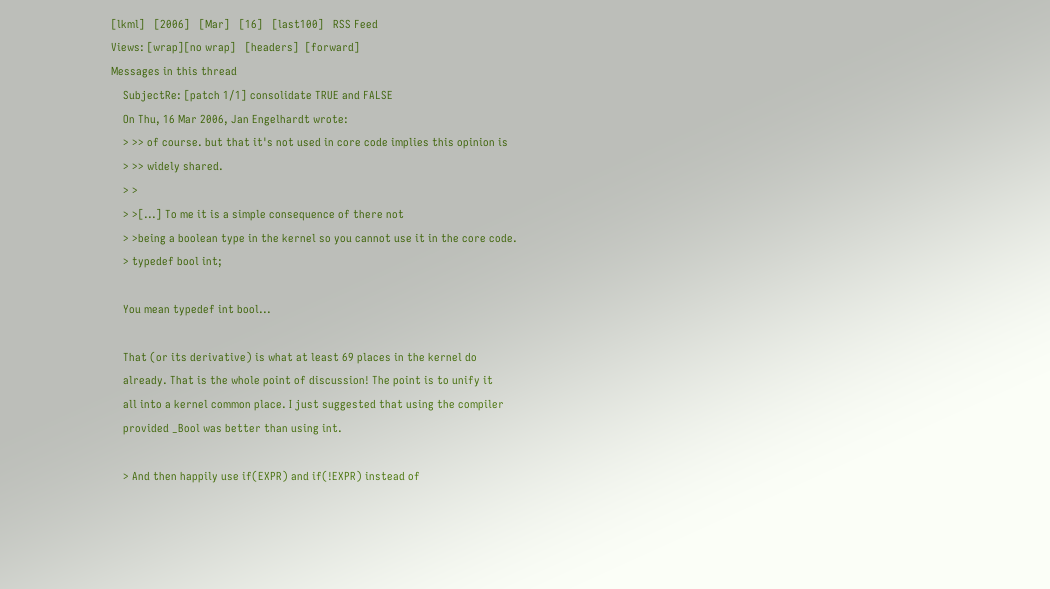[lkml]   [2006]   [Mar]   [16]   [last100]   RSS Feed
Views: [wrap][no wrap]   [headers]  [forward]
Messages in this thread
    SubjectRe: [patch 1/1] consolidate TRUE and FALSE
    On Thu, 16 Mar 2006, Jan Engelhardt wrote:
    > >> of course. but that it's not used in core code implies this opinion is
    > >> widely shared.
    > >
    > >[...] To me it is a simple consequence of there not
    > >being a boolean type in the kernel so you cannot use it in the core code.
    > typedef bool int;

    You mean typedef int bool...

    That (or its derivative) is what at least 69 places in the kernel do
    already. That is the whole point of discussion! The point is to unify it
    all into a kernel common place. I just suggested that using the compiler
    provided _Bool was better than using int.

    > And then happily use if(EXPR) and if(!EXPR) instead of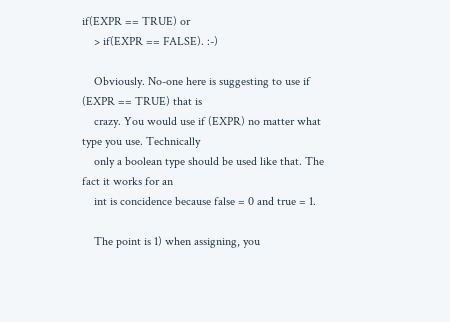if(EXPR == TRUE) or
    > if(EXPR == FALSE). :-)

    Obviously. No-one here is suggesting to use if (EXPR == TRUE) that is
    crazy. You would use if (EXPR) no matter what type you use. Technically
    only a boolean type should be used like that. The fact it works for an
    int is concidence because false = 0 and true = 1.

    The point is 1) when assigning, you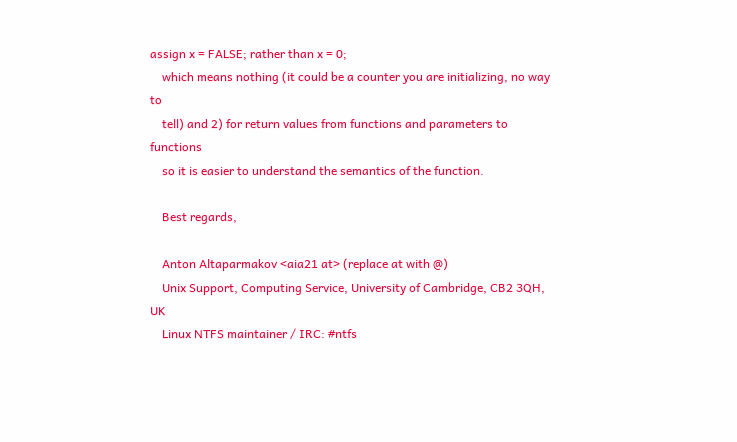assign x = FALSE; rather than x = 0;
    which means nothing (it could be a counter you are initializing, no way to
    tell) and 2) for return values from functions and parameters to functions
    so it is easier to understand the semantics of the function.

    Best regards,

    Anton Altaparmakov <aia21 at> (replace at with @)
    Unix Support, Computing Service, University of Cambridge, CB2 3QH, UK
    Linux NTFS maintainer / IRC: #ntfs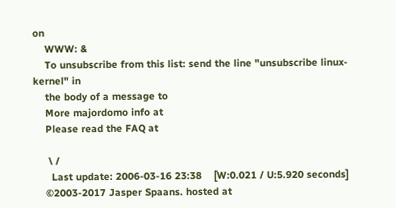on
    WWW: &
    To unsubscribe from this list: send the line "unsubscribe linux-kernel" in
    the body of a message to
    More majordomo info at
    Please read the FAQ at

     \ /
      Last update: 2006-03-16 23:38    [W:0.021 / U:5.920 seconds]
    ©2003-2017 Jasper Spaans. hosted at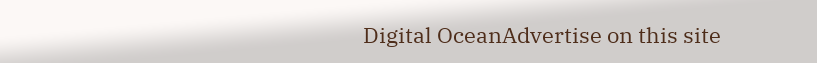Digital OceanAdvertise on this site